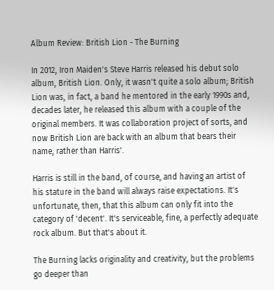Album Review: British Lion - The Burning

In 2012, Iron Maiden's Steve Harris released his debut solo album, British Lion. Only, it wasn't quite a solo album; British Lion was, in fact, a band he mentored in the early 1990s and, decades later, he released this album with a couple of the original members. It was collaboration project of sorts, and now British Lion are back with an album that bears their name, rather than Harris'.

Harris is still in the band, of course, and having an artist of his stature in the band will always raise expectations. It's unfortunate, then, that this album can only fit into the category of 'decent'. It's serviceable, fine, a perfectly adequate rock album. But that's about it.

The Burning lacks originality and creativity, but the problems go deeper than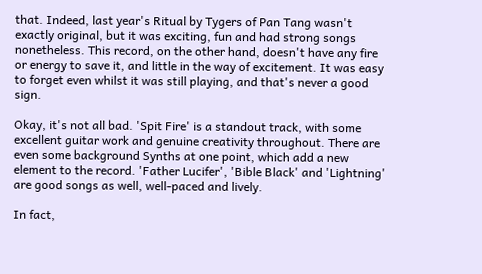that. Indeed, last year's Ritual by Tygers of Pan Tang wasn't exactly original, but it was exciting, fun and had strong songs nonetheless. This record, on the other hand, doesn't have any fire or energy to save it, and little in the way of excitement. It was easy to forget even whilst it was still playing, and that's never a good sign.

Okay, it's not all bad. 'Spit Fire' is a standout track, with some excellent guitar work and genuine creativity throughout. There are even some background Synths at one point, which add a new element to the record. 'Father Lucifer', 'Bible Black' and 'Lightning' are good songs as well, well-paced and lively.

In fact,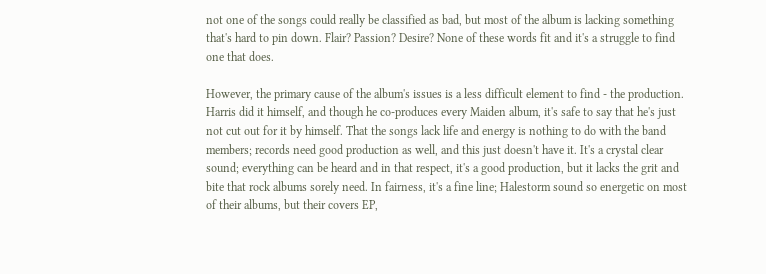not one of the songs could really be classified as bad, but most of the album is lacking something that's hard to pin down. Flair? Passion? Desire? None of these words fit and it's a struggle to find one that does.

However, the primary cause of the album's issues is a less difficult element to find - the production. Harris did it himself, and though he co-produces every Maiden album, it's safe to say that he's just not cut out for it by himself. That the songs lack life and energy is nothing to do with the band members; records need good production as well, and this just doesn't have it. It's a crystal clear sound; everything can be heard and in that respect, it's a good production, but it lacks the grit and bite that rock albums sorely need. In fairness, it's a fine line; Halestorm sound so energetic on most of their albums, but their covers EP,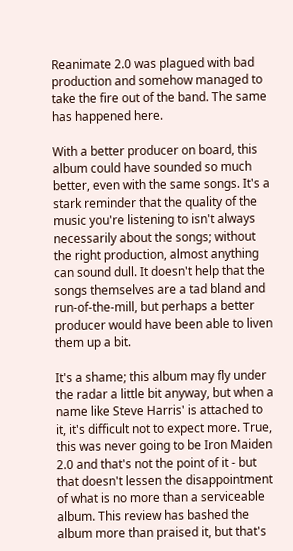Reanimate 2.0 was plagued with bad production and somehow managed to take the fire out of the band. The same has happened here.

With a better producer on board, this album could have sounded so much better, even with the same songs. It's a stark reminder that the quality of the music you're listening to isn't always necessarily about the songs; without the right production, almost anything can sound dull. It doesn't help that the songs themselves are a tad bland and run-of-the-mill, but perhaps a better producer would have been able to liven them up a bit.

It's a shame; this album may fly under the radar a little bit anyway, but when a name like Steve Harris' is attached to it, it's difficult not to expect more. True, this was never going to be Iron Maiden 2.0 and that's not the point of it - but that doesn't lessen the disappointment of what is no more than a serviceable album. This review has bashed the album more than praised it, but that's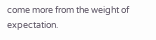come more from the weight of expectation.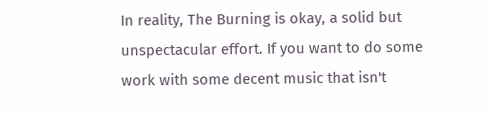In reality, The Burning is okay, a solid but unspectacular effort. If you want to do some work with some decent music that isn't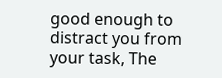good enough to distract you from your task, The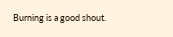Burning is a good shout.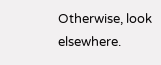Otherwise, look elsewhere.